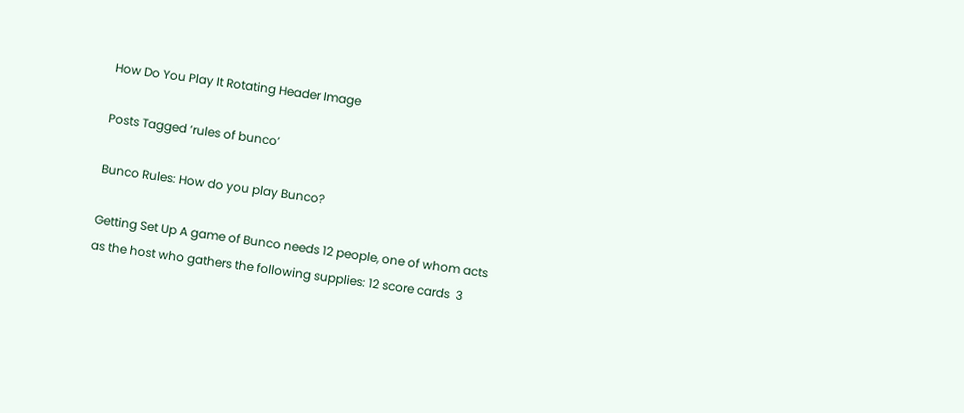How Do You Play It Rotating Header Image

Posts Tagged ‘rules of bunco’

Bunco Rules: How do you play Bunco?

Getting Set Up A game of Bunco needs 12 people, one of whom acts as the host who gathers the following supplies: 12 score cards  3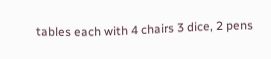tables each with 4 chairs 3 dice, 2 pens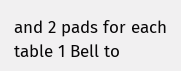and 2 pads for each table 1 Bell to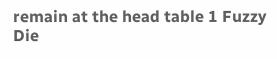remain at the head table 1 Fuzzy Die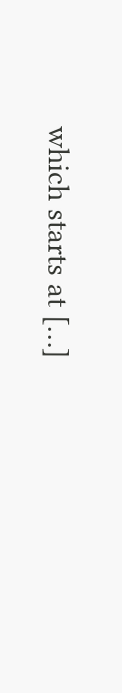which starts at […]